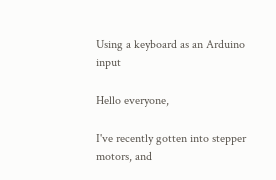Using a keyboard as an Arduino input

Hello everyone,

I've recently gotten into stepper motors, and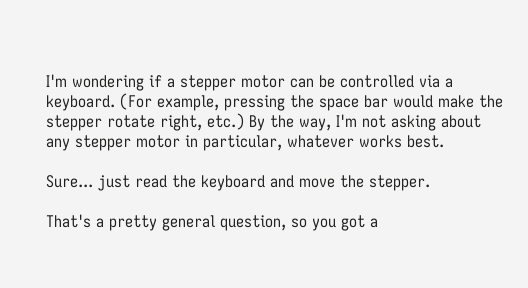I'm wondering if a stepper motor can be controlled via a keyboard. (For example, pressing the space bar would make the stepper rotate right, etc.) By the way, I'm not asking about any stepper motor in particular, whatever works best.

Sure... just read the keyboard and move the stepper.

That's a pretty general question, so you got a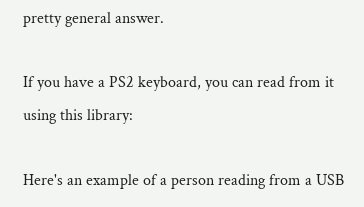pretty general answer.

If you have a PS2 keyboard, you can read from it using this library:

Here's an example of a person reading from a USB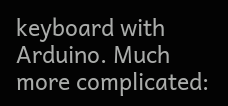keyboard with Arduino. Much more complicated: